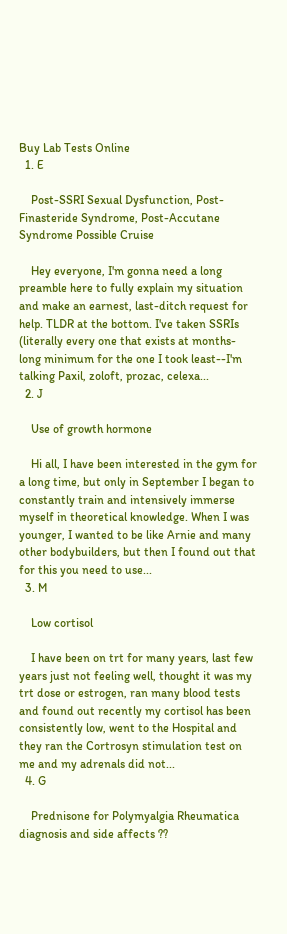Buy Lab Tests Online
  1. E

    Post-SSRI Sexual Dysfunction, Post-Finasteride Syndrome, Post-Accutane Syndrome Possible Cruise

    Hey everyone, I'm gonna need a long preamble here to fully explain my situation and make an earnest, last-ditch request for help. TLDR at the bottom. I've taken SSRIs (literally every one that exists at months-long minimum for the one I took least--I'm talking Paxil, zoloft, prozac, celexa...
  2. J

    Use of growth hormone

    Hi all, I have been interested in the gym for a long time, but only in September I began to constantly train and intensively immerse myself in theoretical knowledge. When I was younger, I wanted to be like Arnie and many other bodybuilders, but then I found out that for this you need to use...
  3. M

    Low cortisol

    I have been on trt for many years, last few years just not feeling well, thought it was my trt dose or estrogen, ran many blood tests and found out recently my cortisol has been consistently low, went to the Hospital and they ran the Cortrosyn stimulation test on me and my adrenals did not...
  4. G

    Prednisone for Polymyalgia Rheumatica diagnosis and side affects ??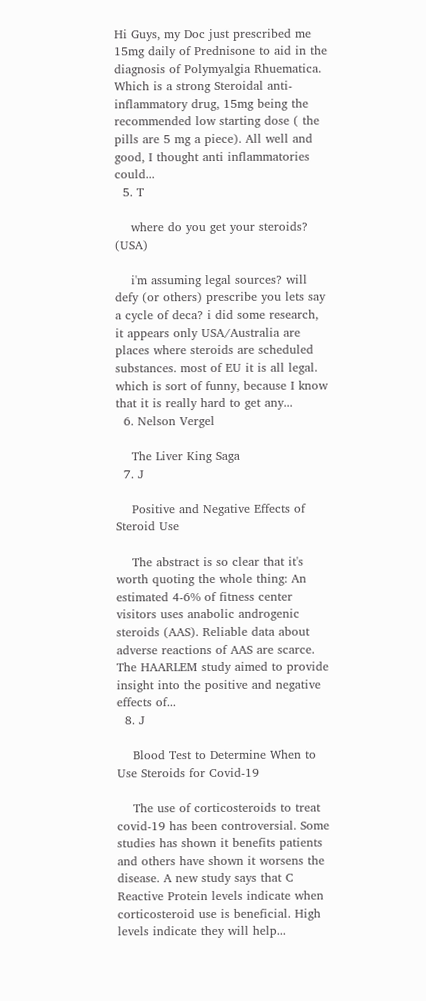Hi Guys, my Doc just prescribed me 15mg daily of Prednisone to aid in the diagnosis of Polymyalgia Rhuematica. Which is a strong Steroidal anti-inflammatory drug, 15mg being the recommended low starting dose ( the pills are 5 mg a piece). All well and good, I thought anti inflammatories could...
  5. T

    where do you get your steroids? (USA)

    i'm assuming legal sources? will defy (or others) prescribe you lets say a cycle of deca? i did some research, it appears only USA/Australia are places where steroids are scheduled substances. most of EU it is all legal. which is sort of funny, because I know that it is really hard to get any...
  6. Nelson Vergel

    The Liver King Saga
  7. J

    Positive and Negative Effects of Steroid Use

    The abstract is so clear that it's worth quoting the whole thing: An estimated 4‐6% of fitness center visitors uses anabolic androgenic steroids (AAS). Reliable data about adverse reactions of AAS are scarce. The HAARLEM study aimed to provide insight into the positive and negative effects of...
  8. J

    Blood Test to Determine When to Use Steroids for Covid-19

    The use of corticosteroids to treat covid-19 has been controversial. Some studies has shown it benefits patients and others have shown it worsens the disease. A new study says that C Reactive Protein levels indicate when corticosteroid use is beneficial. High levels indicate they will help...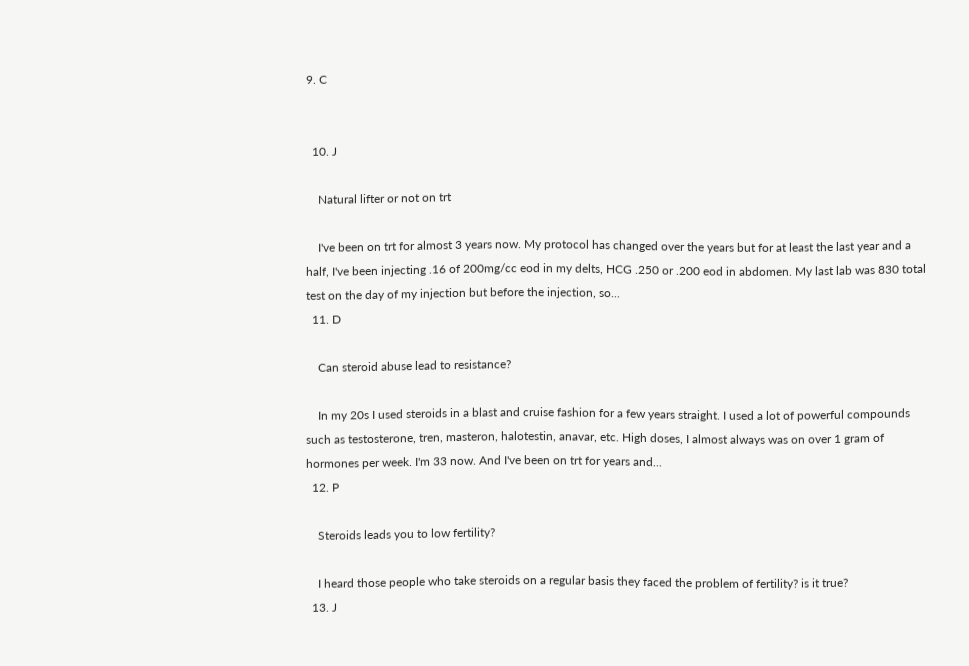9. C


  10. J

    Natural lifter or not on trt

    I've been on trt for almost 3 years now. My protocol has changed over the years but for at least the last year and a half, I've been injecting .16 of 200mg/cc eod in my delts, HCG .250 or .200 eod in abdomen. My last lab was 830 total test on the day of my injection but before the injection, so...
  11. D

    Can steroid abuse lead to resistance?

    In my 20s I used steroids in a blast and cruise fashion for a few years straight. I used a lot of powerful compounds such as testosterone, tren, masteron, halotestin, anavar, etc. High doses, I almost always was on over 1 gram of hormones per week. I'm 33 now. And I've been on trt for years and...
  12. P

    Steroids leads you to low fertility?

    I heard those people who take steroids on a regular basis they faced the problem of fertility? is it true?
  13. J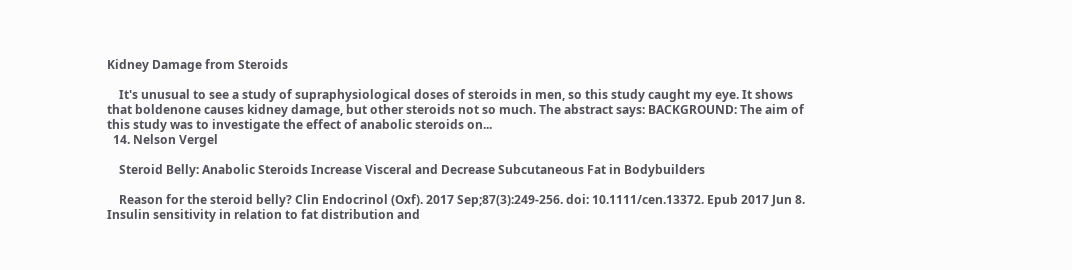Kidney Damage from Steroids

    It's unusual to see a study of supraphysiological doses of steroids in men, so this study caught my eye. It shows that boldenone causes kidney damage, but other steroids not so much. The abstract says: BACKGROUND: The aim of this study was to investigate the effect of anabolic steroids on...
  14. Nelson Vergel

    Steroid Belly: Anabolic Steroids Increase Visceral and Decrease Subcutaneous Fat in Bodybuilders

    Reason for the steroid belly? Clin Endocrinol (Oxf). 2017 Sep;87(3):249-256. doi: 10.1111/cen.13372. Epub 2017 Jun 8. Insulin sensitivity in relation to fat distribution and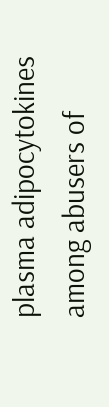plasma adipocytokines among abusers of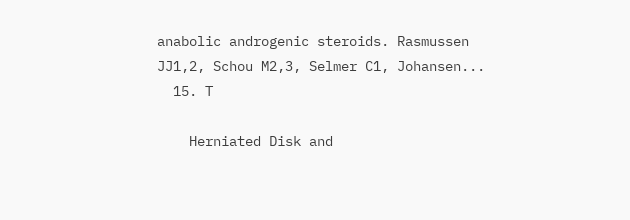anabolic androgenic steroids. Rasmussen JJ1,2, Schou M2,3, Selmer C1, Johansen...
  15. T

    Herniated Disk and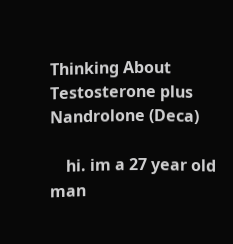Thinking About Testosterone plus Nandrolone (Deca)

    hi. im a 27 year old man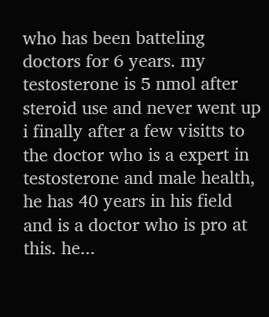who has been batteling doctors for 6 years. my testosterone is 5 nmol after steroid use and never went up i finally after a few visitts to the doctor who is a expert in testosterone and male health, he has 40 years in his field and is a doctor who is pro at this. he...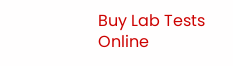Buy Lab Tests Online